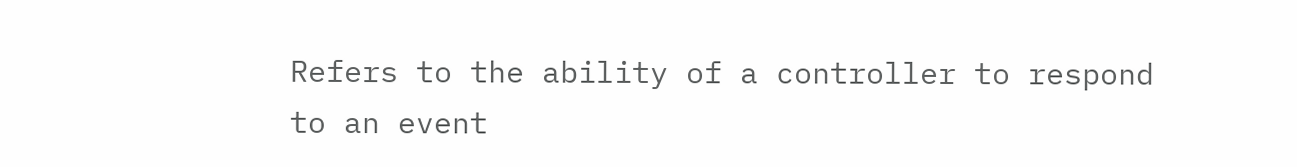Refers to the ability of a controller to respond to an event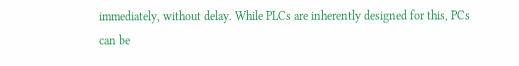immediately, without delay. While PLCs are inherently designed for this, PCs can be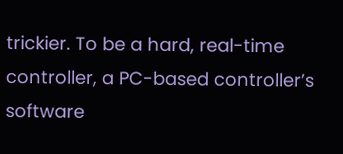trickier. To be a hard, real-time controller, a PC-based controller’s software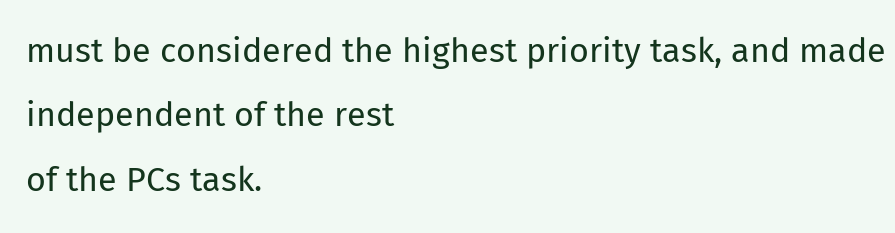must be considered the highest priority task, and made independent of the rest
of the PCs task.